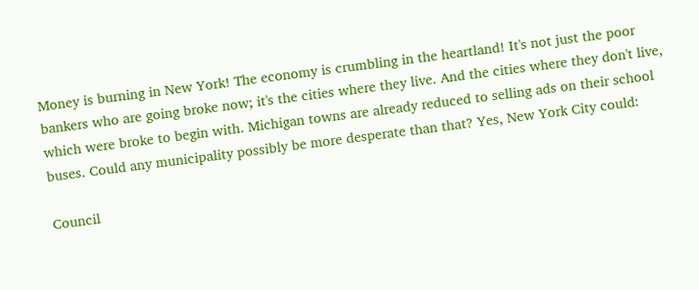Money is burning in New York! The economy is crumbling in the heartland! It's not just the poor bankers who are going broke now; it's the cities where they live. And the cities where they don't live, which were broke to begin with. Michigan towns are already reduced to selling ads on their school buses. Could any municipality possibly be more desperate than that? Yes, New York City could:

Council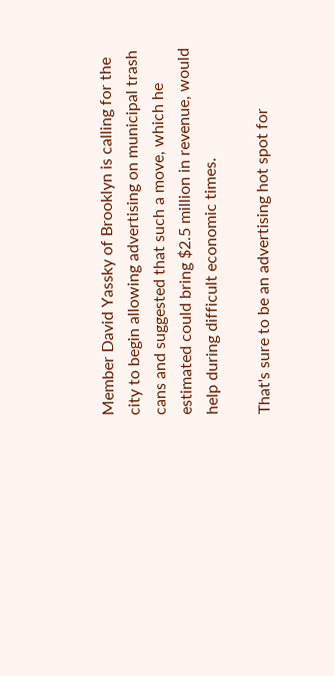Member David Yassky of Brooklyn is calling for the city to begin allowing advertising on municipal trash cans and suggested that such a move, which he estimated could bring $2.5 million in revenue, would help during difficult economic times.

That's sure to be an advertising hot spot for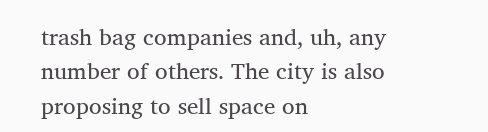trash bag companies and, uh, any number of others. The city is also proposing to sell space on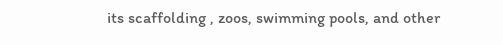its scaffolding , zoos, swimming pools, and other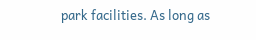park facilities. As long as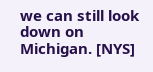we can still look down on Michigan. [NYS]